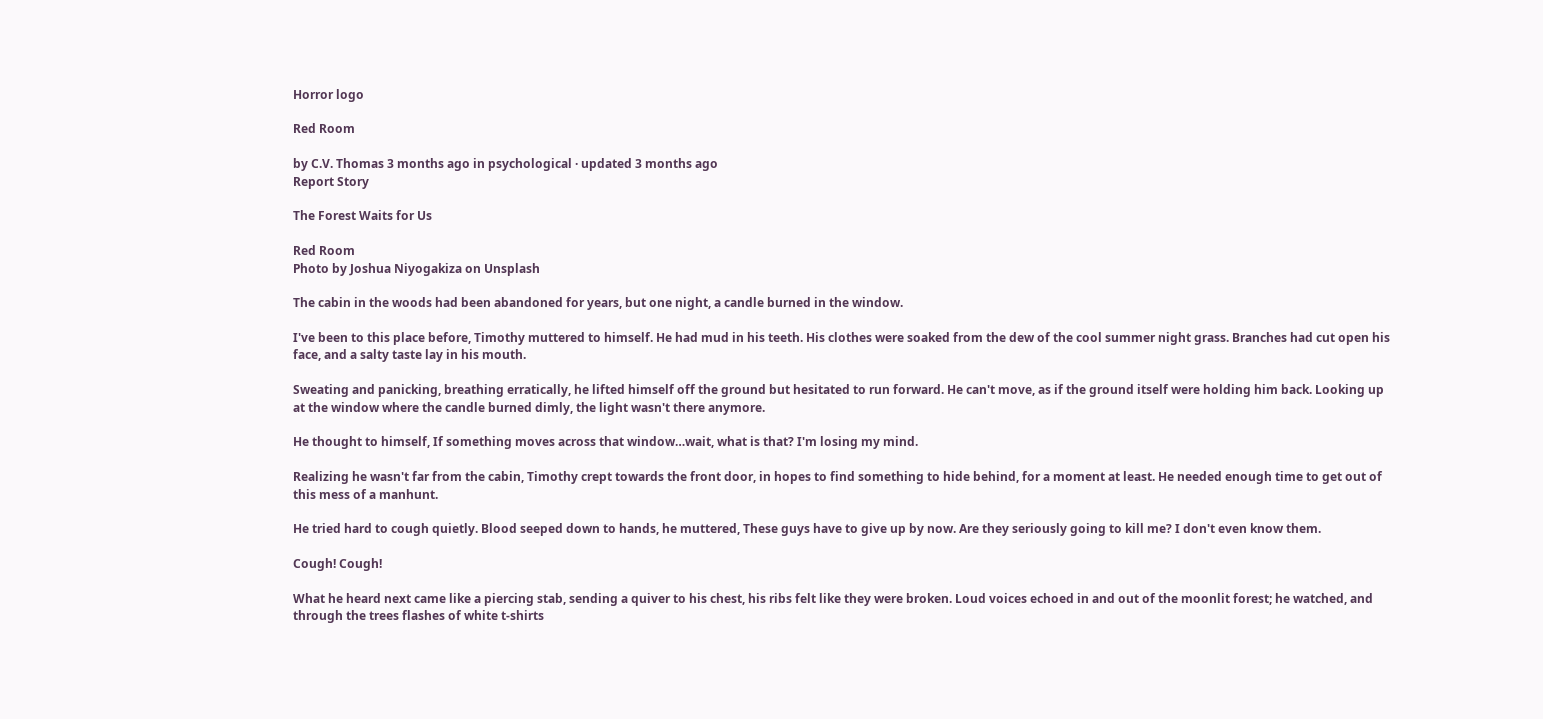Horror logo

Red Room

by C.V. Thomas 3 months ago in psychological · updated 3 months ago
Report Story

The Forest Waits for Us

Red Room
Photo by Joshua Niyogakiza on Unsplash

The cabin in the woods had been abandoned for years, but one night, a candle burned in the window.

I've been to this place before, Timothy muttered to himself. He had mud in his teeth. His clothes were soaked from the dew of the cool summer night grass. Branches had cut open his face, and a salty taste lay in his mouth.

Sweating and panicking, breathing erratically, he lifted himself off the ground but hesitated to run forward. He can't move, as if the ground itself were holding him back. Looking up at the window where the candle burned dimly, the light wasn't there anymore.

He thought to himself, If something moves across that window…wait, what is that? I'm losing my mind.

Realizing he wasn't far from the cabin, Timothy crept towards the front door, in hopes to find something to hide behind, for a moment at least. He needed enough time to get out of this mess of a manhunt.

He tried hard to cough quietly. Blood seeped down to hands, he muttered, These guys have to give up by now. Are they seriously going to kill me? I don't even know them.

Cough! Cough!

What he heard next came like a piercing stab, sending a quiver to his chest, his ribs felt like they were broken. Loud voices echoed in and out of the moonlit forest; he watched, and through the trees flashes of white t-shirts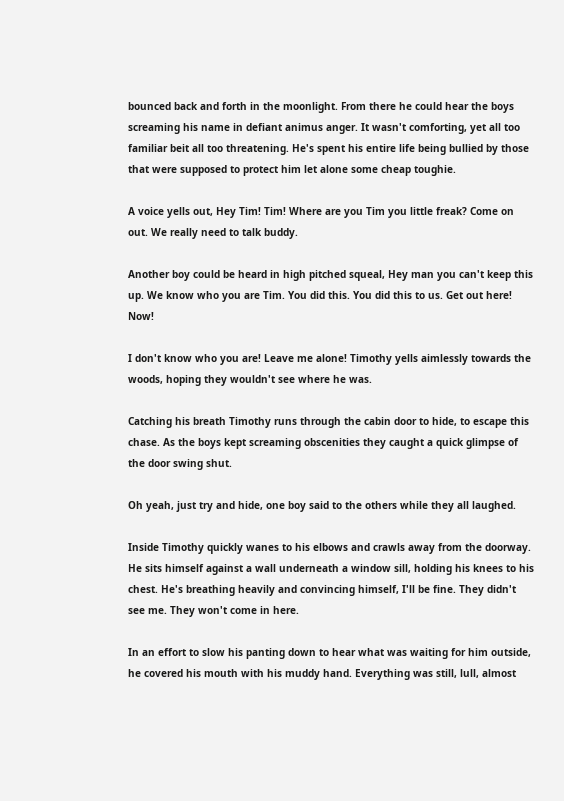bounced back and forth in the moonlight. From there he could hear the boys screaming his name in defiant animus anger. It wasn't comforting, yet all too familiar beit all too threatening. He's spent his entire life being bullied by those that were supposed to protect him let alone some cheap toughie.

A voice yells out, Hey Tim! Tim! Where are you Tim you little freak? Come on out. We really need to talk buddy.

Another boy could be heard in high pitched squeal, Hey man you can't keep this up. We know who you are Tim. You did this. You did this to us. Get out here! Now!

I don't know who you are! Leave me alone! Timothy yells aimlessly towards the woods, hoping they wouldn't see where he was.

Catching his breath Timothy runs through the cabin door to hide, to escape this chase. As the boys kept screaming obscenities they caught a quick glimpse of the door swing shut.

Oh yeah, just try and hide, one boy said to the others while they all laughed.

Inside Timothy quickly wanes to his elbows and crawls away from the doorway. He sits himself against a wall underneath a window sill, holding his knees to his chest. He's breathing heavily and convincing himself, I'll be fine. They didn't see me. They won't come in here.

In an effort to slow his panting down to hear what was waiting for him outside, he covered his mouth with his muddy hand. Everything was still, lull, almost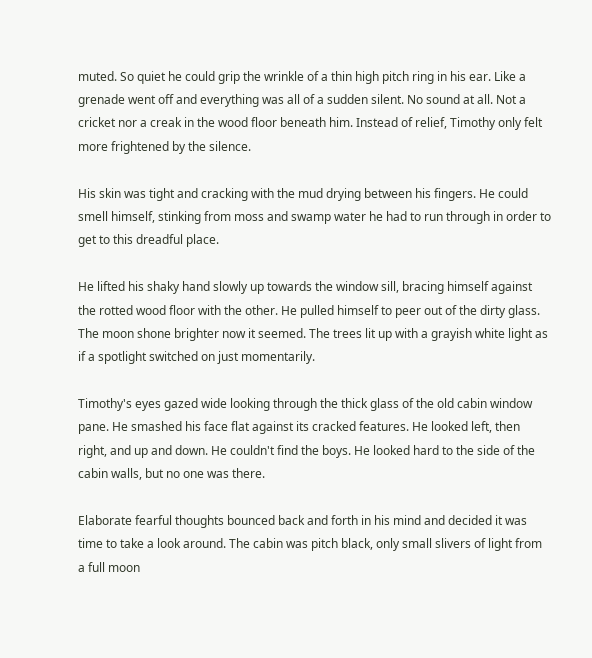muted. So quiet he could grip the wrinkle of a thin high pitch ring in his ear. Like a grenade went off and everything was all of a sudden silent. No sound at all. Not a cricket nor a creak in the wood floor beneath him. Instead of relief, Timothy only felt more frightened by the silence.

His skin was tight and cracking with the mud drying between his fingers. He could smell himself, stinking from moss and swamp water he had to run through in order to get to this dreadful place.

He lifted his shaky hand slowly up towards the window sill, bracing himself against the rotted wood floor with the other. He pulled himself to peer out of the dirty glass. The moon shone brighter now it seemed. The trees lit up with a grayish white light as if a spotlight switched on just momentarily.

Timothy's eyes gazed wide looking through the thick glass of the old cabin window pane. He smashed his face flat against its cracked features. He looked left, then right, and up and down. He couldn't find the boys. He looked hard to the side of the cabin walls, but no one was there.

Elaborate fearful thoughts bounced back and forth in his mind and decided it was time to take a look around. The cabin was pitch black, only small slivers of light from a full moon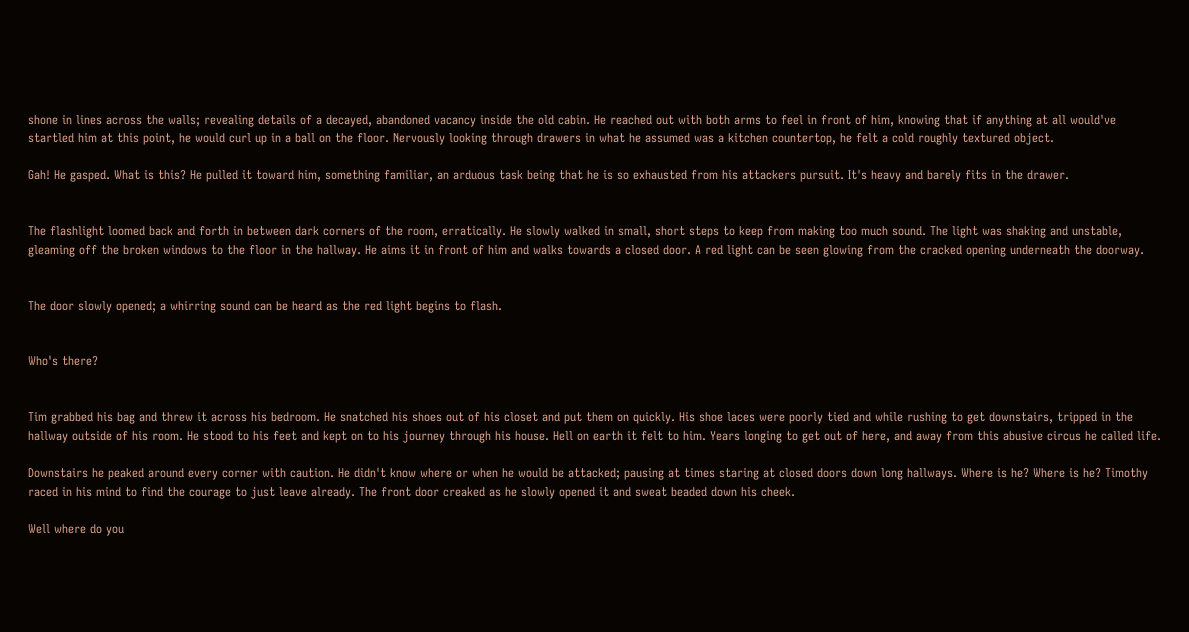shone in lines across the walls; revealing details of a decayed, abandoned vacancy inside the old cabin. He reached out with both arms to feel in front of him, knowing that if anything at all would've startled him at this point, he would curl up in a ball on the floor. Nervously looking through drawers in what he assumed was a kitchen countertop, he felt a cold roughly textured object.

Gah! He gasped. What is this? He pulled it toward him, something familiar, an arduous task being that he is so exhausted from his attackers pursuit. It's heavy and barely fits in the drawer.


The flashlight loomed back and forth in between dark corners of the room, erratically. He slowly walked in small, short steps to keep from making too much sound. The light was shaking and unstable, gleaming off the broken windows to the floor in the hallway. He aims it in front of him and walks towards a closed door. A red light can be seen glowing from the cracked opening underneath the doorway.


The door slowly opened; a whirring sound can be heard as the red light begins to flash.


Who's there?


Tim grabbed his bag and threw it across his bedroom. He snatched his shoes out of his closet and put them on quickly. His shoe laces were poorly tied and while rushing to get downstairs, tripped in the hallway outside of his room. He stood to his feet and kept on to his journey through his house. Hell on earth it felt to him. Years longing to get out of here, and away from this abusive circus he called life.

Downstairs he peaked around every corner with caution. He didn't know where or when he would be attacked; pausing at times staring at closed doors down long hallways. Where is he? Where is he? Timothy raced in his mind to find the courage to just leave already. The front door creaked as he slowly opened it and sweat beaded down his cheek.

Well where do you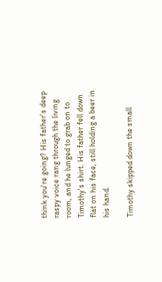think you're going? His father's deep raspy voice rang through the living room, and he lunged to grab on to Timothy's shirt. His father fell down flat on his face, still holding a beer in his hand.

Timothy skipped down the small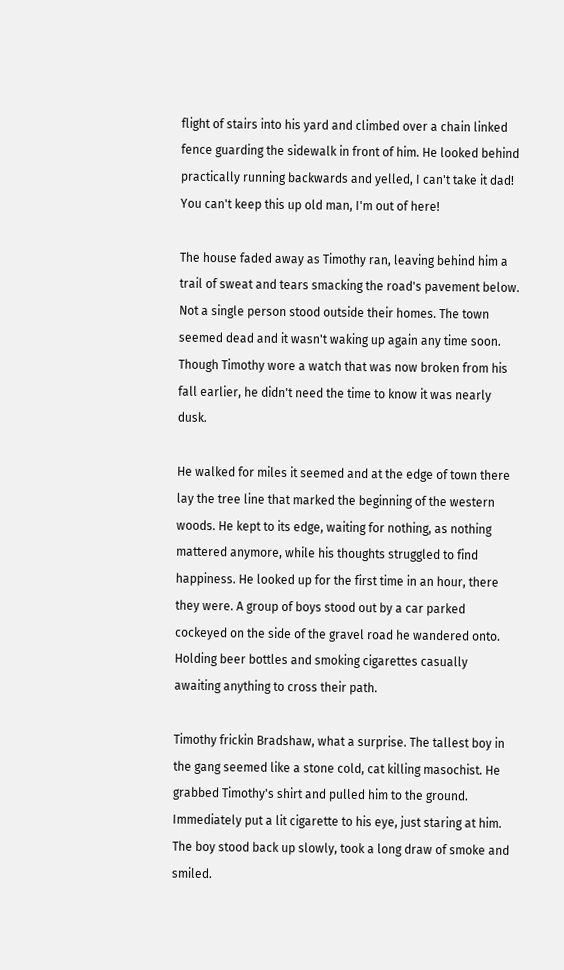flight of stairs into his yard and climbed over a chain linked fence guarding the sidewalk in front of him. He looked behind practically running backwards and yelled, I can't take it dad! You can't keep this up old man, I'm out of here!

The house faded away as Timothy ran, leaving behind him a trail of sweat and tears smacking the road's pavement below. Not a single person stood outside their homes. The town seemed dead and it wasn't waking up again any time soon. Though Timothy wore a watch that was now broken from his fall earlier, he didn't need the time to know it was nearly dusk.

He walked for miles it seemed and at the edge of town there lay the tree line that marked the beginning of the western woods. He kept to its edge, waiting for nothing, as nothing mattered anymore, while his thoughts struggled to find happiness. He looked up for the first time in an hour, there they were. A group of boys stood out by a car parked cockeyed on the side of the gravel road he wandered onto. Holding beer bottles and smoking cigarettes casually awaiting anything to cross their path.

Timothy frickin Bradshaw, what a surprise. The tallest boy in the gang seemed like a stone cold, cat killing masochist. He grabbed Timothy's shirt and pulled him to the ground. Immediately put a lit cigarette to his eye, just staring at him. The boy stood back up slowly, took a long draw of smoke and smiled.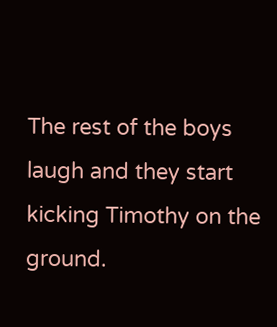The rest of the boys laugh and they start kicking Timothy on the ground.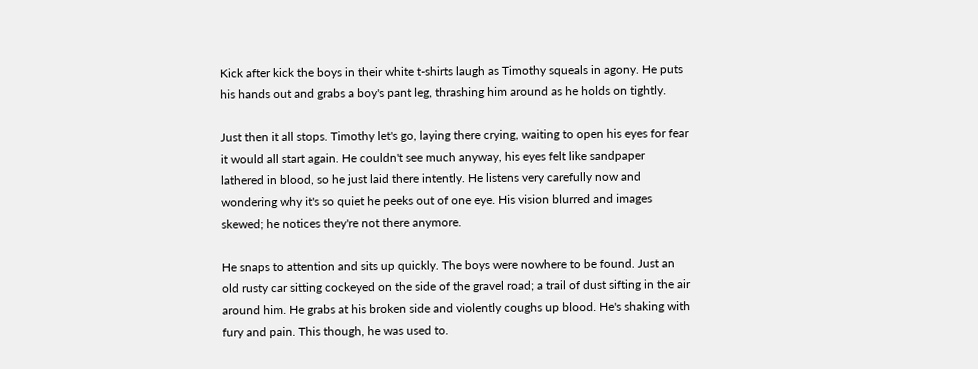Kick after kick the boys in their white t-shirts laugh as Timothy squeals in agony. He puts his hands out and grabs a boy's pant leg, thrashing him around as he holds on tightly.

Just then it all stops. Timothy let's go, laying there crying, waiting to open his eyes for fear it would all start again. He couldn't see much anyway, his eyes felt like sandpaper lathered in blood, so he just laid there intently. He listens very carefully now and wondering why it's so quiet he peeks out of one eye. His vision blurred and images skewed; he notices they're not there anymore.

He snaps to attention and sits up quickly. The boys were nowhere to be found. Just an old rusty car sitting cockeyed on the side of the gravel road; a trail of dust sifting in the air around him. He grabs at his broken side and violently coughs up blood. He's shaking with fury and pain. This though, he was used to.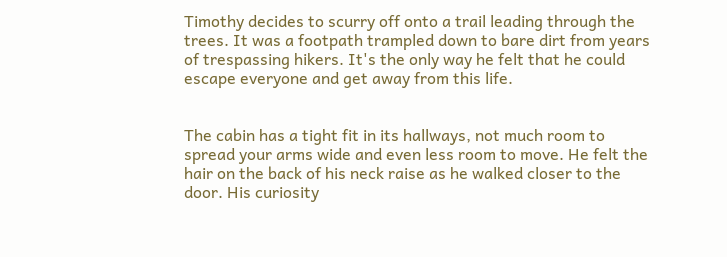Timothy decides to scurry off onto a trail leading through the trees. It was a footpath trampled down to bare dirt from years of trespassing hikers. It's the only way he felt that he could escape everyone and get away from this life.


The cabin has a tight fit in its hallways, not much room to spread your arms wide and even less room to move. He felt the hair on the back of his neck raise as he walked closer to the door. His curiosity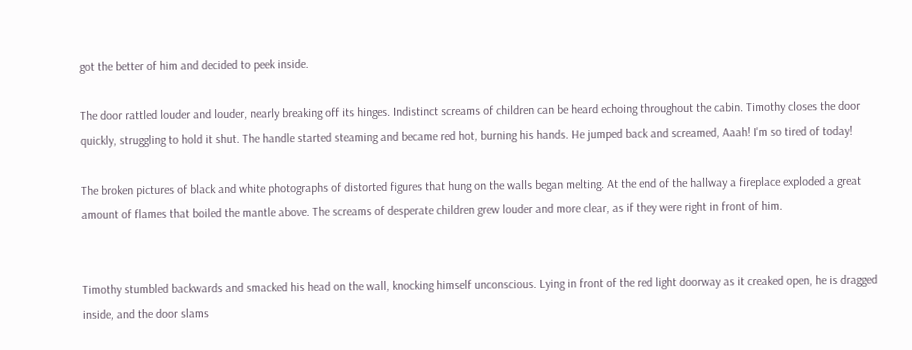got the better of him and decided to peek inside.

The door rattled louder and louder, nearly breaking off its hinges. Indistinct screams of children can be heard echoing throughout the cabin. Timothy closes the door quickly, struggling to hold it shut. The handle started steaming and became red hot, burning his hands. He jumped back and screamed, Aaah! I'm so tired of today!

The broken pictures of black and white photographs of distorted figures that hung on the walls began melting. At the end of the hallway a fireplace exploded a great amount of flames that boiled the mantle above. The screams of desperate children grew louder and more clear, as if they were right in front of him.


Timothy stumbled backwards and smacked his head on the wall, knocking himself unconscious. Lying in front of the red light doorway as it creaked open, he is dragged inside, and the door slams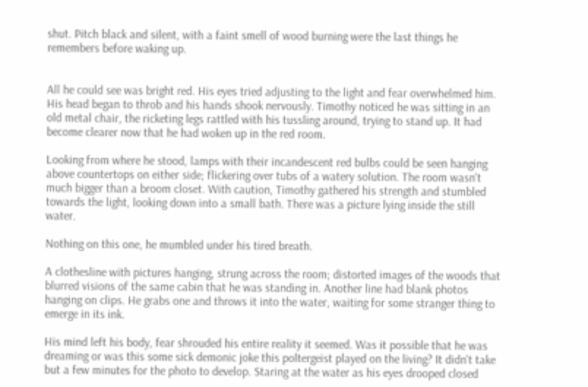shut. Pitch black and silent, with a faint smell of wood burning were the last things he remembers before waking up.


All he could see was bright red. His eyes tried adjusting to the light and fear overwhelmed him. His head began to throb and his hands shook nervously. Timothy noticed he was sitting in an old metal chair, the ricketing legs rattled with his tussling around, trying to stand up. It had become clearer now that he had woken up in the red room.

Looking from where he stood, lamps with their incandescent red bulbs could be seen hanging above countertops on either side; flickering over tubs of a watery solution. The room wasn't much bigger than a broom closet. With caution, Timothy gathered his strength and stumbled towards the light, looking down into a small bath. There was a picture lying inside the still water.

Nothing on this one, he mumbled under his tired breath.

A clothesline with pictures hanging, strung across the room; distorted images of the woods that blurred visions of the same cabin that he was standing in. Another line had blank photos hanging on clips. He grabs one and throws it into the water, waiting for some stranger thing to emerge in its ink.

His mind left his body, fear shrouded his entire reality it seemed. Was it possible that he was dreaming or was this some sick demonic joke this poltergeist played on the living? It didn't take but a few minutes for the photo to develop. Staring at the water as his eyes drooped closed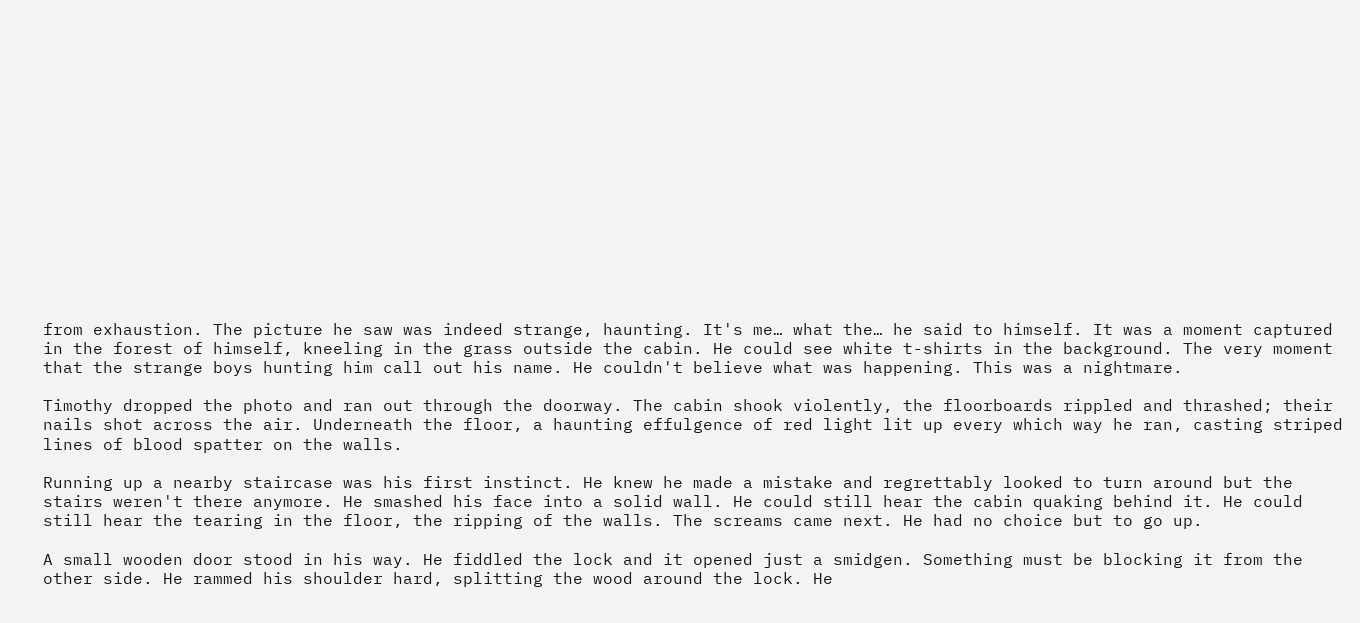from exhaustion. The picture he saw was indeed strange, haunting. It's me… what the… he said to himself. It was a moment captured in the forest of himself, kneeling in the grass outside the cabin. He could see white t-shirts in the background. The very moment that the strange boys hunting him call out his name. He couldn't believe what was happening. This was a nightmare.

Timothy dropped the photo and ran out through the doorway. The cabin shook violently, the floorboards rippled and thrashed; their nails shot across the air. Underneath the floor, a haunting effulgence of red light lit up every which way he ran, casting striped lines of blood spatter on the walls.

Running up a nearby staircase was his first instinct. He knew he made a mistake and regrettably looked to turn around but the stairs weren't there anymore. He smashed his face into a solid wall. He could still hear the cabin quaking behind it. He could still hear the tearing in the floor, the ripping of the walls. The screams came next. He had no choice but to go up.

A small wooden door stood in his way. He fiddled the lock and it opened just a smidgen. Something must be blocking it from the other side. He rammed his shoulder hard, splitting the wood around the lock. He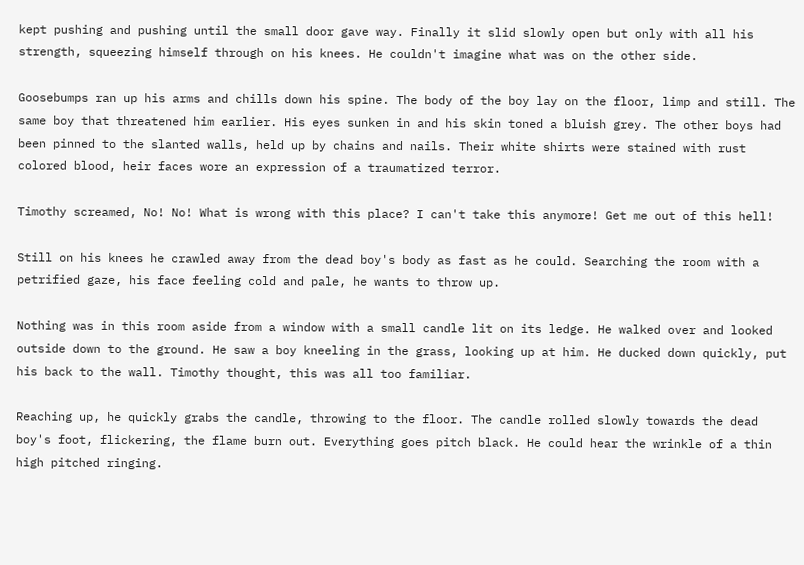kept pushing and pushing until the small door gave way. Finally it slid slowly open but only with all his strength, squeezing himself through on his knees. He couldn't imagine what was on the other side.

Goosebumps ran up his arms and chills down his spine. The body of the boy lay on the floor, limp and still. The same boy that threatened him earlier. His eyes sunken in and his skin toned a bluish grey. The other boys had been pinned to the slanted walls, held up by chains and nails. Their white shirts were stained with rust colored blood, heir faces wore an expression of a traumatized terror.

Timothy screamed, No! No! What is wrong with this place? I can't take this anymore! Get me out of this hell!

Still on his knees he crawled away from the dead boy's body as fast as he could. Searching the room with a petrified gaze, his face feeling cold and pale, he wants to throw up.

Nothing was in this room aside from a window with a small candle lit on its ledge. He walked over and looked outside down to the ground. He saw a boy kneeling in the grass, looking up at him. He ducked down quickly, put his back to the wall. Timothy thought, this was all too familiar.

Reaching up, he quickly grabs the candle, throwing to the floor. The candle rolled slowly towards the dead boy's foot, flickering, the flame burn out. Everything goes pitch black. He could hear the wrinkle of a thin high pitched ringing.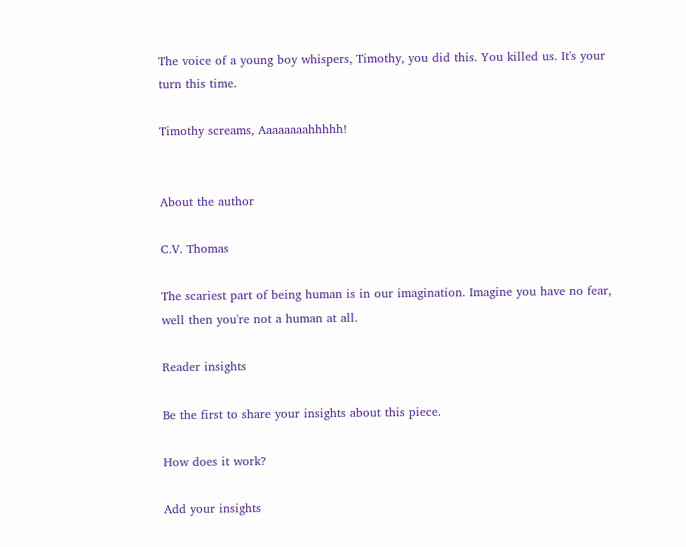The voice of a young boy whispers, Timothy, you did this. You killed us. It's your turn this time.

Timothy screams, Aaaaaaaahhhhh!


About the author

C.V. Thomas

The scariest part of being human is in our imagination. Imagine you have no fear, well then you're not a human at all.

Reader insights

Be the first to share your insights about this piece.

How does it work?

Add your insights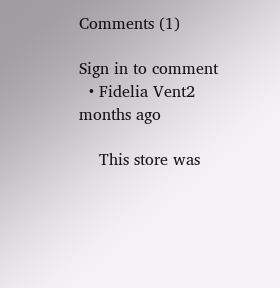Comments (1)

Sign in to comment
  • Fidelia Vent2 months ago

    This store was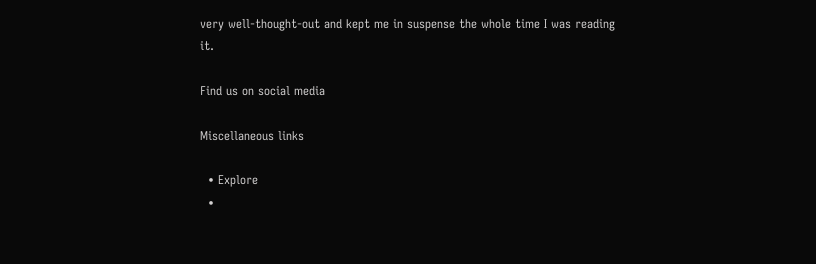very well-thought-out and kept me in suspense the whole time I was reading it.

Find us on social media

Miscellaneous links

  • Explore
  •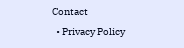Contact
  • Privacy Policy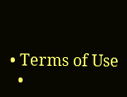• Terms of Use
  •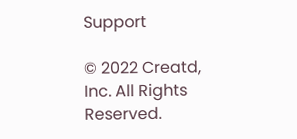Support

© 2022 Creatd, Inc. All Rights Reserved.